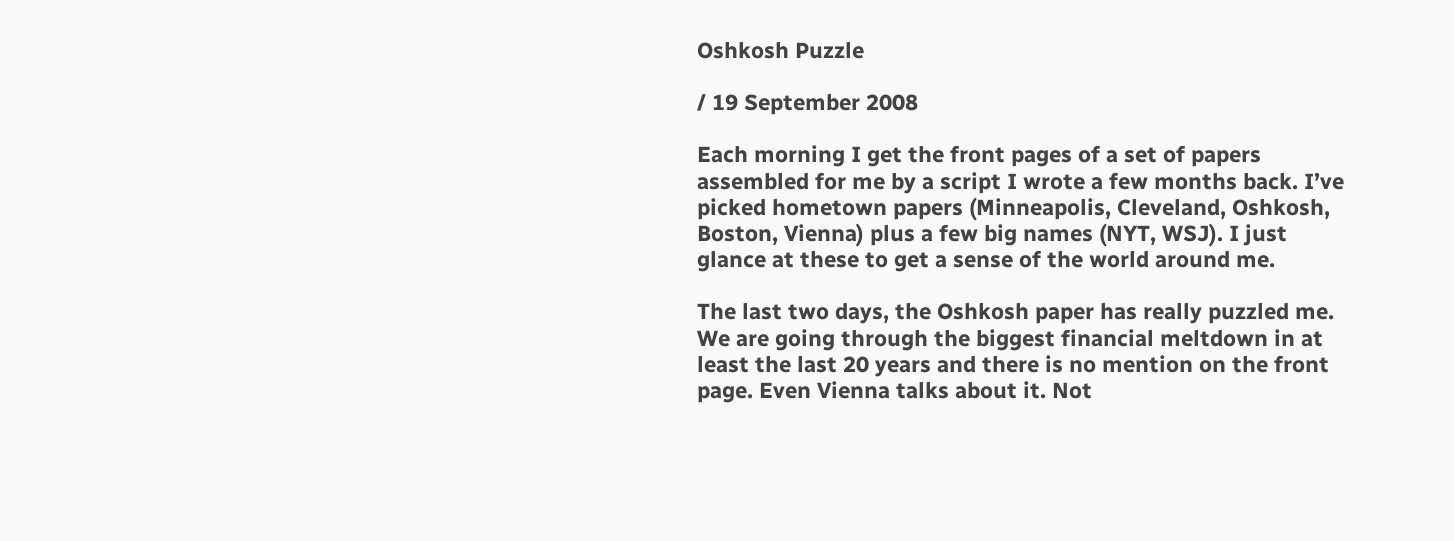Oshkosh Puzzle

/ 19 September 2008

Each morning I get the front pages of a set of papers assembled for me by a script I wrote a few months back. I’ve picked hometown papers (Minneapolis, Cleveland, Oshkosh, Boston, Vienna) plus a few big names (NYT, WSJ). I just glance at these to get a sense of the world around me.

The last two days, the Oshkosh paper has really puzzled me. We are going through the biggest financial meltdown in at least the last 20 years and there is no mention on the front page. Even Vienna talks about it. Not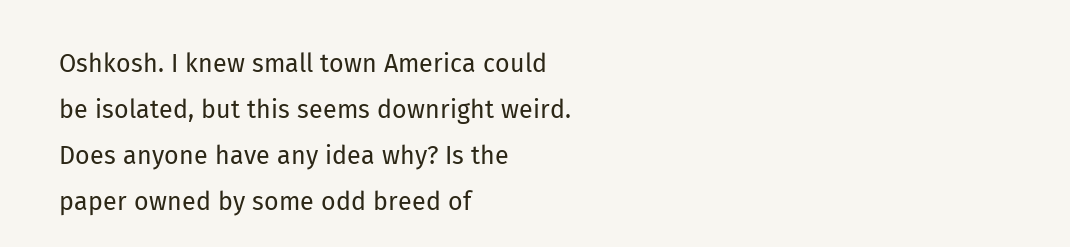Oshkosh. I knew small town America could be isolated, but this seems downright weird. Does anyone have any idea why? Is the paper owned by some odd breed of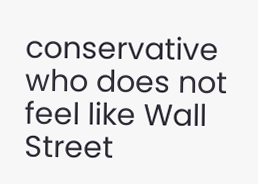conservative who does not feel like Wall Street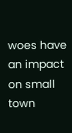woes have an impact on small town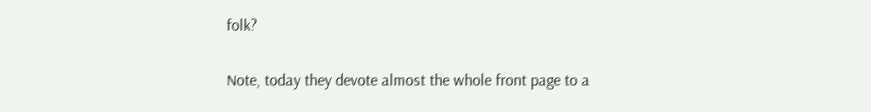folk?

Note, today they devote almost the whole front page to a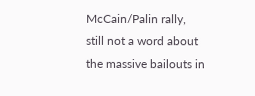McCain/Palin rally, still not a word about the massive bailouts in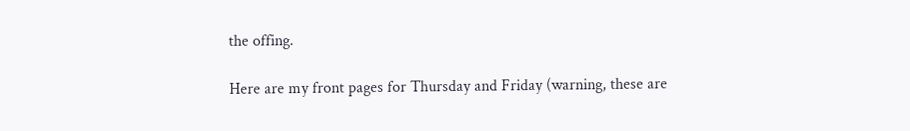the offing.

Here are my front pages for Thursday and Friday (warning, these are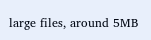large files, around 5MB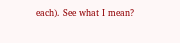each). See what I mean?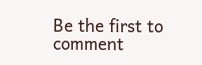Be the first to comment